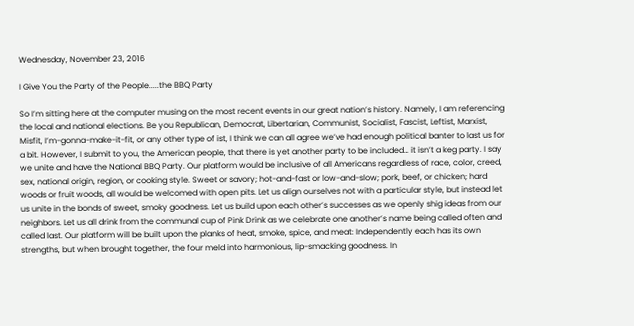Wednesday, November 23, 2016

I Give You the Party of the People.....the BBQ Party

So I’m sitting here at the computer musing on the most recent events in our great nation’s history. Namely, I am referencing the local and national elections. Be you Republican, Democrat, Libertarian, Communist, Socialist, Fascist, Leftist, Marxist, Misfit, I’m-gonna-make-it-fit, or any other type of ist, I think we can all agree we’ve had enough political banter to last us for a bit. However, I submit to you, the American people, that there is yet another party to be included… it isn’t a keg party. I say we unite and have the National BBQ Party. Our platform would be inclusive of all Americans regardless of race, color, creed, sex, national origin, region, or cooking style. Sweet or savory; hot-and-fast or low-and-slow; pork, beef, or chicken; hard woods or fruit woods, all would be welcomed with open pits. Let us align ourselves not with a particular style, but instead let us unite in the bonds of sweet, smoky goodness. Let us build upon each other’s successes as we openly shig ideas from our neighbors. Let us all drink from the communal cup of Pink Drink as we celebrate one another’s name being called often and called last. Our platform will be built upon the planks of heat, smoke, spice, and meat: Independently each has its own strengths, but when brought together, the four meld into harmonious, lip-smacking goodness. In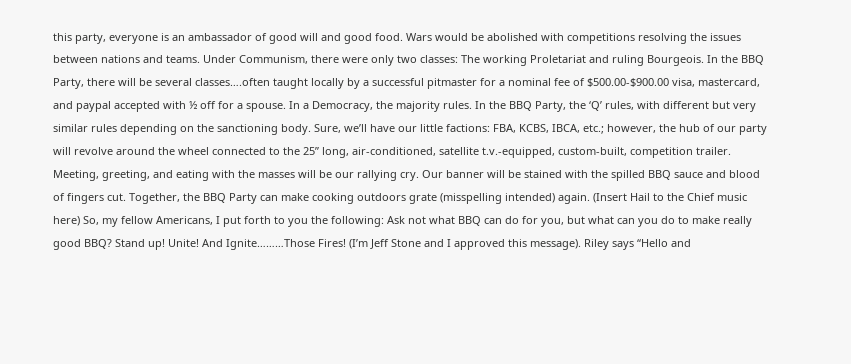this party, everyone is an ambassador of good will and good food. Wars would be abolished with competitions resolving the issues between nations and teams. Under Communism, there were only two classes: The working Proletariat and ruling Bourgeois. In the BBQ Party, there will be several classes….often taught locally by a successful pitmaster for a nominal fee of $500.00-$900.00 visa, mastercard, and paypal accepted with ½ off for a spouse. In a Democracy, the majority rules. In the BBQ Party, the ‘Q’ rules, with different but very similar rules depending on the sanctioning body. Sure, we’ll have our little factions: FBA, KCBS, IBCA, etc.; however, the hub of our party will revolve around the wheel connected to the 25” long, air-conditioned, satellite t.v.-equipped, custom-built, competition trailer. Meeting, greeting, and eating with the masses will be our rallying cry. Our banner will be stained with the spilled BBQ sauce and blood of fingers cut. Together, the BBQ Party can make cooking outdoors grate (misspelling intended) again. (Insert Hail to the Chief music here) So, my fellow Americans, I put forth to you the following: Ask not what BBQ can do for you, but what can you do to make really good BBQ? Stand up! Unite! And Ignite………Those Fires! (I’m Jeff Stone and I approved this message). Riley says “Hello and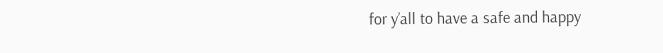for y’all to have a safe and happy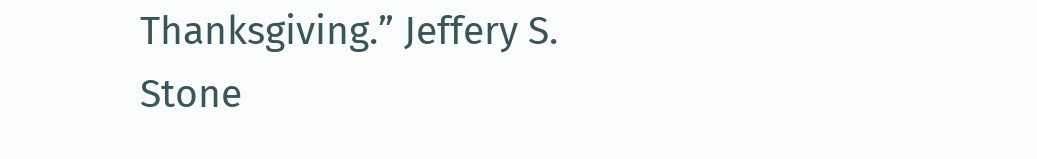Thanksgiving.” Jeffery S. Stone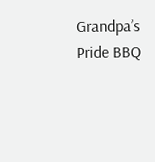Grandpa’s Pride BBQ